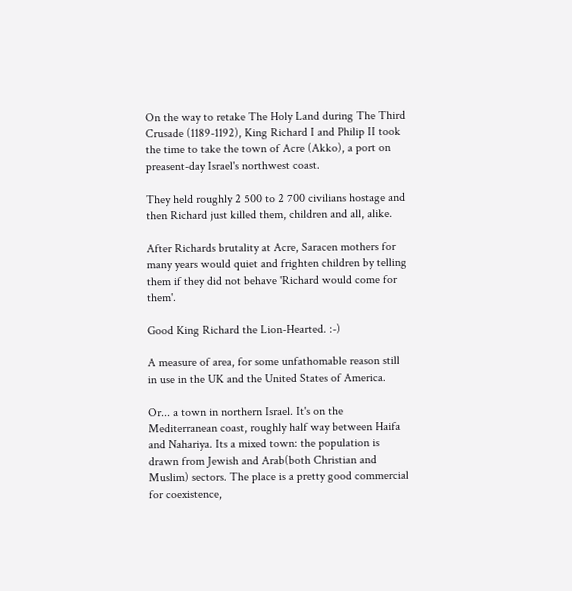On the way to retake The Holy Land during The Third Crusade (1189-1192), King Richard I and Philip II took the time to take the town of Acre (Akko), a port on preasent-day Israel's northwest coast.

They held roughly 2 500 to 2 700 civilians hostage and then Richard just killed them, children and all, alike.

After Richards brutality at Acre, Saracen mothers for many years would quiet and frighten children by telling them if they did not behave 'Richard would come for them'.

Good King Richard the Lion-Hearted. :-)

A measure of area, for some unfathomable reason still in use in the UK and the United States of America.

Or... a town in northern Israel. It's on the
Mediterranean coast, roughly half way between Haifa and Nahariya. Its a mixed town: the population is drawn from Jewish and Arab(both Christian and Muslim) sectors. The place is a pretty good commercial for coexistence,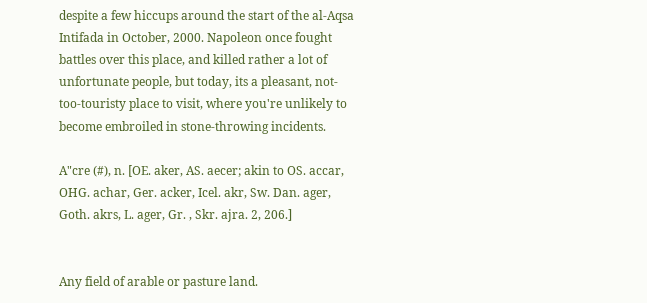despite a few hiccups around the start of the al-Aqsa Intifada in October, 2000. Napoleon once fought battles over this place, and killed rather a lot of unfortunate people, but today, its a pleasant, not-too-touristy place to visit, where you're unlikely to become embroiled in stone-throwing incidents.

A"cre (#), n. [OE. aker, AS. aecer; akin to OS. accar, OHG. achar, Ger. acker, Icel. akr, Sw. Dan. ager, Goth. akrs, L. ager, Gr. , Skr. ajra. 2, 206.]


Any field of arable or pasture land.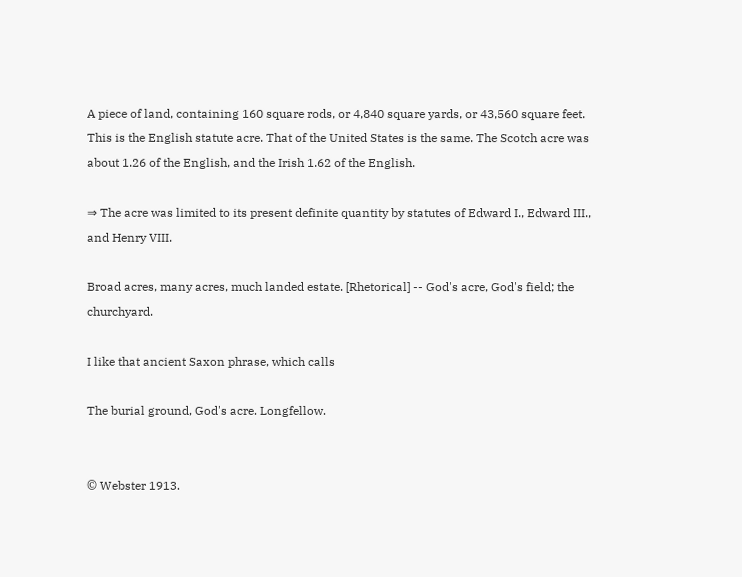A piece of land, containing 160 square rods, or 4,840 square yards, or 43,560 square feet. This is the English statute acre. That of the United States is the same. The Scotch acre was about 1.26 of the English, and the Irish 1.62 of the English.

⇒ The acre was limited to its present definite quantity by statutes of Edward I., Edward III., and Henry VIII.

Broad acres, many acres, much landed estate. [Rhetorical] -- God's acre, God's field; the churchyard.

I like that ancient Saxon phrase, which calls

The burial ground, God's acre. Longfellow.


© Webster 1913.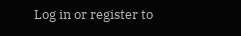Log in or register to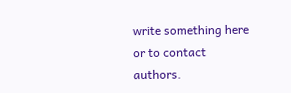write something here or to contact authors.